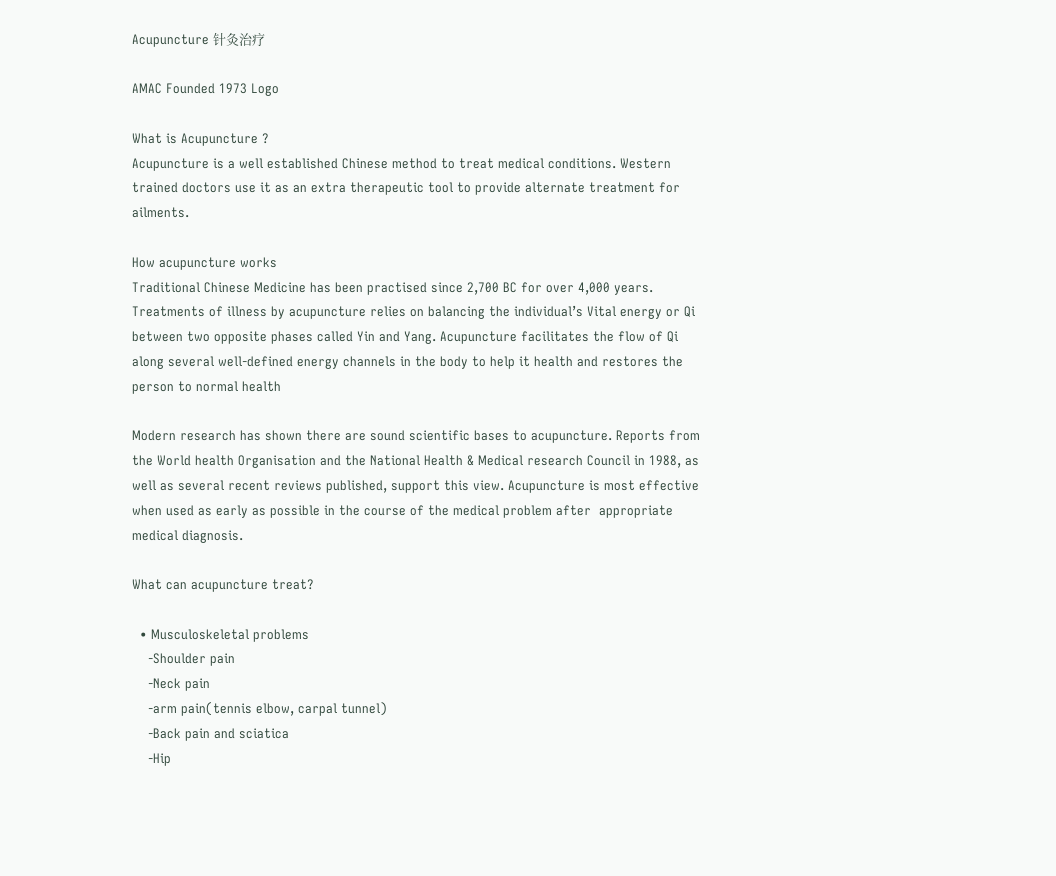Acupuncture 针灸治疗

AMAC Founded 1973 Logo

What is Acupuncture ?
Acupuncture is a well established Chinese method to treat medical conditions. Western trained doctors use it as an extra therapeutic tool to provide alternate treatment for ailments.

How acupuncture works
Traditional Chinese Medicine has been practised since 2,700 BC for over 4,000 years. Treatments of illness by acupuncture relies on balancing the individual’s Vital energy or Qi between two opposite phases called Yin and Yang. Acupuncture facilitates the flow of Qi along several well-defined energy channels in the body to help it health and restores the person to normal health

Modern research has shown there are sound scientific bases to acupuncture. Reports from the World health Organisation and the National Health & Medical research Council in 1988, as well as several recent reviews published, support this view. Acupuncture is most effective when used as early as possible in the course of the medical problem after  appropriate medical diagnosis.

What can acupuncture treat?

  • Musculoskeletal problems
    -Shoulder pain
    -Neck pain
    -arm pain(tennis elbow, carpal tunnel)
    -Back pain and sciatica
    -Hip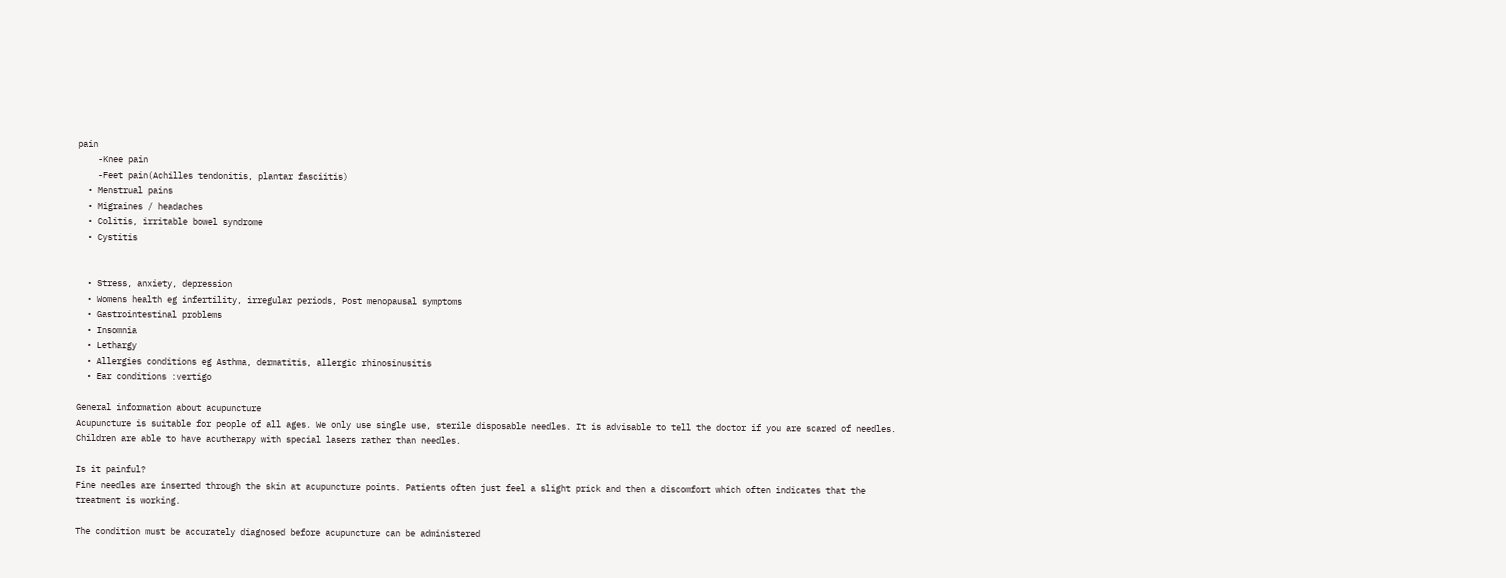pain
    -Knee pain
    -Feet pain(Achilles tendonitis, plantar fasciitis)
  • Menstrual pains
  • Migraines / headaches
  • Colitis, irritable bowel syndrome
  • Cystitis


  • Stress, anxiety, depression
  • Womens health eg infertility, irregular periods, Post menopausal symptoms
  • Gastrointestinal problems
  • Insomnia
  • Lethargy
  • Allergies conditions eg Asthma, dermatitis, allergic rhinosinusitis
  • Ear conditions :vertigo

General information about acupuncture
Acupuncture is suitable for people of all ages. We only use single use, sterile disposable needles. It is advisable to tell the doctor if you are scared of needles. Children are able to have acutherapy with special lasers rather than needles.

Is it painful?
Fine needles are inserted through the skin at acupuncture points. Patients often just feel a slight prick and then a discomfort which often indicates that the treatment is working.

The condition must be accurately diagnosed before acupuncture can be administered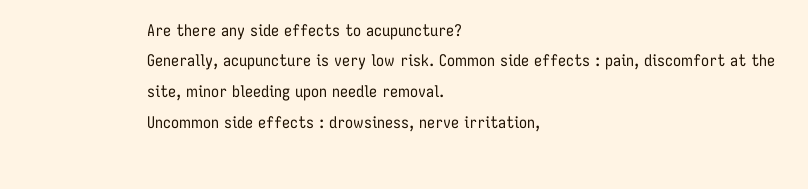Are there any side effects to acupuncture?
Generally, acupuncture is very low risk. Common side effects : pain, discomfort at the site, minor bleeding upon needle removal.
Uncommon side effects : drowsiness, nerve irritation,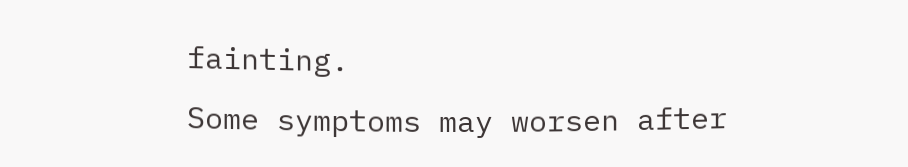fainting.
Some symptoms may worsen after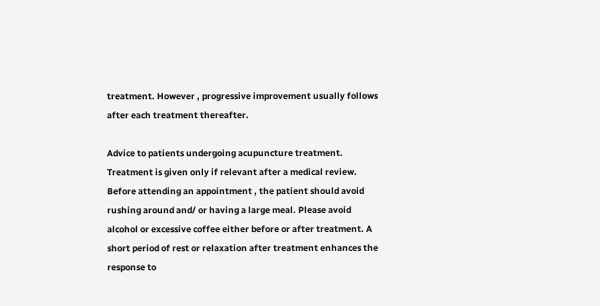treatment. However , progressive improvement usually follows after each treatment thereafter.

Advice to patients undergoing acupuncture treatment.
Treatment is given only if relevant after a medical review. Before attending an appointment , the patient should avoid rushing around and/ or having a large meal. Please avoid alcohol or excessive coffee either before or after treatment. A short period of rest or relaxation after treatment enhances the response to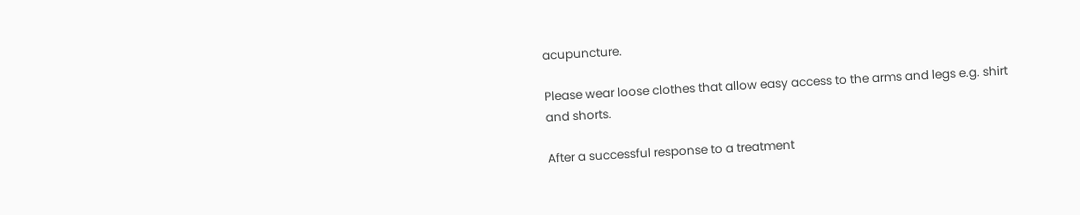acupuncture.

Please wear loose clothes that allow easy access to the arms and legs e.g. shirt and shorts.

After a successful response to a treatment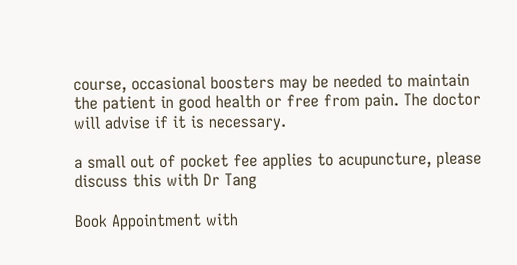course, occasional boosters may be needed to maintain the patient in good health or free from pain. The doctor will advise if it is necessary.

a small out of pocket fee applies to acupuncture, please discuss this with Dr Tang

Book Appointment with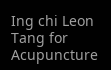Ing chi Leon Tang for Acupuncture